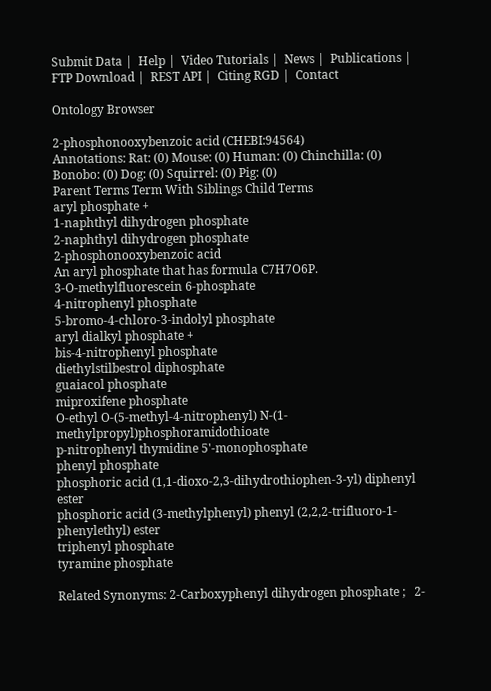Submit Data |  Help |  Video Tutorials |  News |  Publications |  FTP Download |  REST API |  Citing RGD |  Contact

Ontology Browser

2-phosphonooxybenzoic acid (CHEBI:94564)
Annotations: Rat: (0) Mouse: (0) Human: (0) Chinchilla: (0) Bonobo: (0) Dog: (0) Squirrel: (0) Pig: (0)
Parent Terms Term With Siblings Child Terms
aryl phosphate +
1-naphthyl dihydrogen phosphate
2-naphthyl dihydrogen phosphate
2-phosphonooxybenzoic acid
An aryl phosphate that has formula C7H7O6P.
3-O-methylfluorescein 6-phosphate
4-nitrophenyl phosphate
5-bromo-4-chloro-3-indolyl phosphate
aryl dialkyl phosphate +
bis-4-nitrophenyl phosphate
diethylstilbestrol diphosphate
guaiacol phosphate
miproxifene phosphate
O-ethyl O-(5-methyl-4-nitrophenyl) N-(1-methylpropyl)phosphoramidothioate
p-nitrophenyl thymidine 5'-monophosphate
phenyl phosphate
phosphoric acid (1,1-dioxo-2,3-dihydrothiophen-3-yl) diphenyl ester
phosphoric acid (3-methylphenyl) phenyl (2,2,2-trifluoro-1-phenylethyl) ester
triphenyl phosphate
tyramine phosphate

Related Synonyms: 2-Carboxyphenyl dihydrogen phosphate ;   2-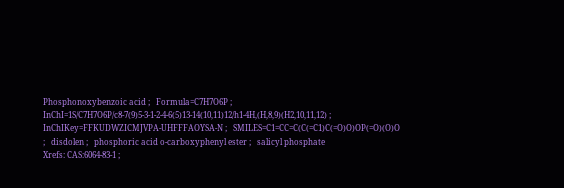Phosphonoxybenzoic acid ;   Formula=C7H7O6P ;   InChI=1S/C7H7O6P/c8-7(9)5-3-1-2-4-6(5)13-14(10,11)12/h1-4H,(H,8,9)(H2,10,11,12) ;   InChIKey=FFKUDWZICMJVPA-UHFFFAOYSA-N ;   SMILES=C1=CC=C(C(=C1)C(=O)O)OP(=O)(O)O ;   disdolen ;   phosphoric acid o-carboxyphenyl ester ;   salicyl phosphate
Xrefs: CAS:6064-83-1 ;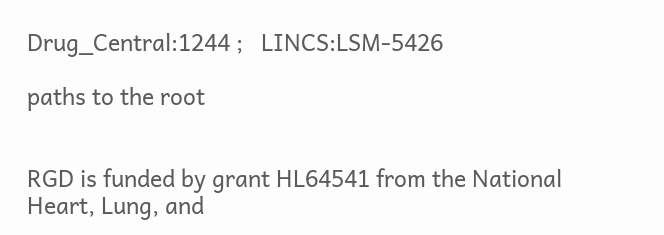Drug_Central:1244 ;   LINCS:LSM-5426

paths to the root


RGD is funded by grant HL64541 from the National Heart, Lung, and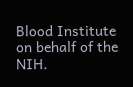Blood Institute on behalf of the NIH.